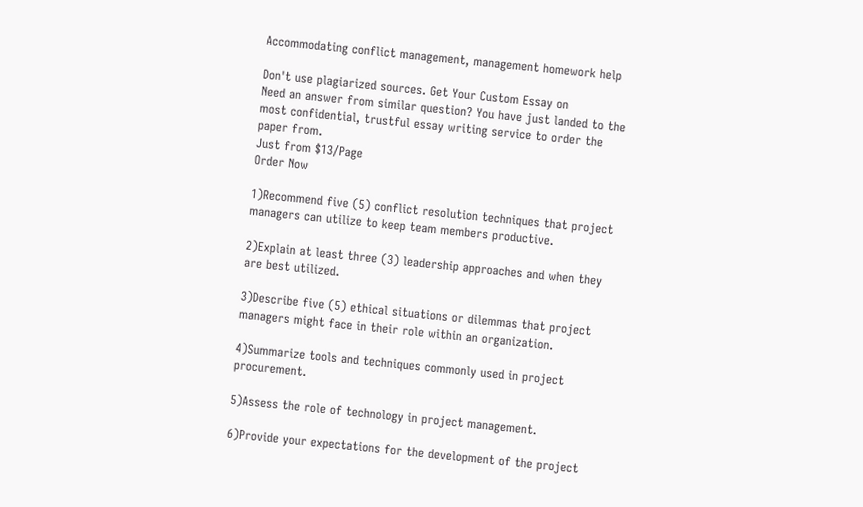Accommodating conflict management, management homework help

Don't use plagiarized sources. Get Your Custom Essay on
Need an answer from similar question? You have just landed to the most confidential, trustful essay writing service to order the paper from.
Just from $13/Page
Order Now

1)Recommend five (5) conflict resolution techniques that project managers can utilize to keep team members productive.

2)Explain at least three (3) leadership approaches and when they are best utilized.

3)Describe five (5) ethical situations or dilemmas that project managers might face in their role within an organization.

4)Summarize tools and techniques commonly used in project procurement.

5)Assess the role of technology in project management.

6)Provide your expectations for the development of the project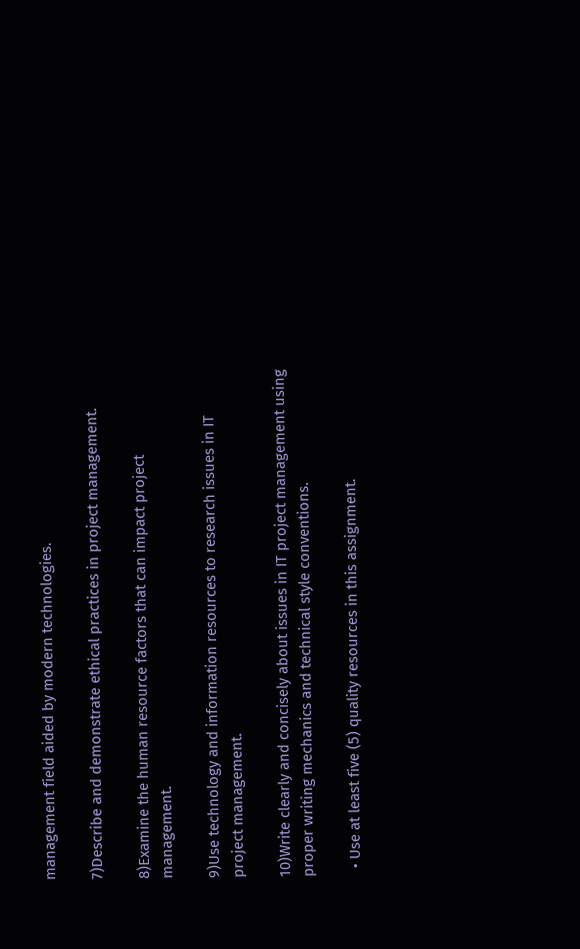management field aided by modern technologies.

7)Describe and demonstrate ethical practices in project management.

8)Examine the human resource factors that can impact project management.

9)Use technology and information resources to research issues in IT project management.

10)Write clearly and concisely about issues in IT project management using proper writing mechanics and technical style conventions.

  • Use at least five (5) quality resources in this assignment.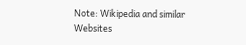Note: Wikipedia and similar Websites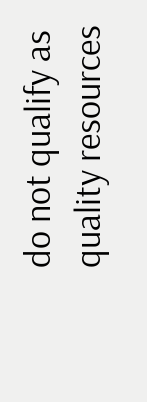do not qualify as quality resources